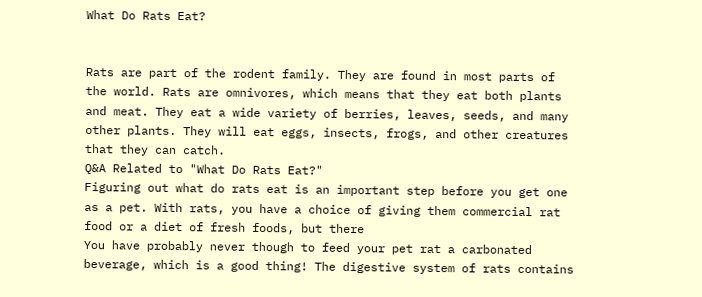What Do Rats Eat?


Rats are part of the rodent family. They are found in most parts of the world. Rats are omnivores, which means that they eat both plants and meat. They eat a wide variety of berries, leaves, seeds, and many other plants. They will eat eggs, insects, frogs, and other creatures that they can catch.
Q&A Related to "What Do Rats Eat?"
Figuring out what do rats eat is an important step before you get one as a pet. With rats, you have a choice of giving them commercial rat food or a diet of fresh foods, but there
You have probably never though to feed your pet rat a carbonated beverage, which is a good thing! The digestive system of rats contains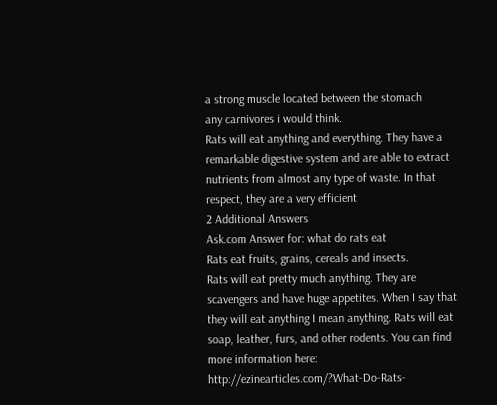a strong muscle located between the stomach
any carnivores i would think.
Rats will eat anything and everything. They have a remarkable digestive system and are able to extract nutrients from almost any type of waste. In that respect, they are a very efficient
2 Additional Answers
Ask.com Answer for: what do rats eat
Rats eat fruits, grains, cereals and insects.
Rats will eat pretty much anything. They are scavengers and have huge appetites. When I say that they will eat anything I mean anything. Rats will eat soap, leather, furs, and other rodents. You can find more information here: http://ezinearticles.com/?What-Do-Rats-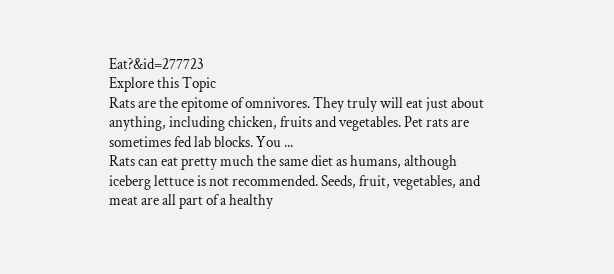Eat?&id=277723
Explore this Topic
Rats are the epitome of omnivores. They truly will eat just about anything, including chicken, fruits and vegetables. Pet rats are sometimes fed lab blocks. You ...
Rats can eat pretty much the same diet as humans, although iceberg lettuce is not recommended. Seeds, fruit, vegetables, and meat are all part of a healthy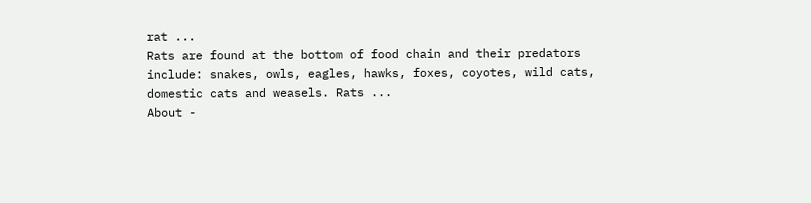rat ...
Rats are found at the bottom of food chain and their predators include: snakes, owls, eagles, hawks, foxes, coyotes, wild cats, domestic cats and weasels. Rats ...
About -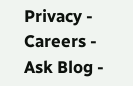Privacy -  Careers -  Ask Blog -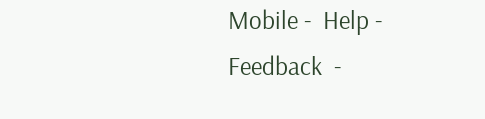Mobile -  Help -  Feedback  -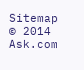Sitemap  © 2014 Ask.com